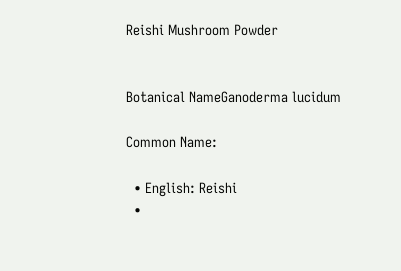Reishi Mushroom Powder


Botanical NameGanoderma lucidum

Common Name:

  • English: Reishi
  •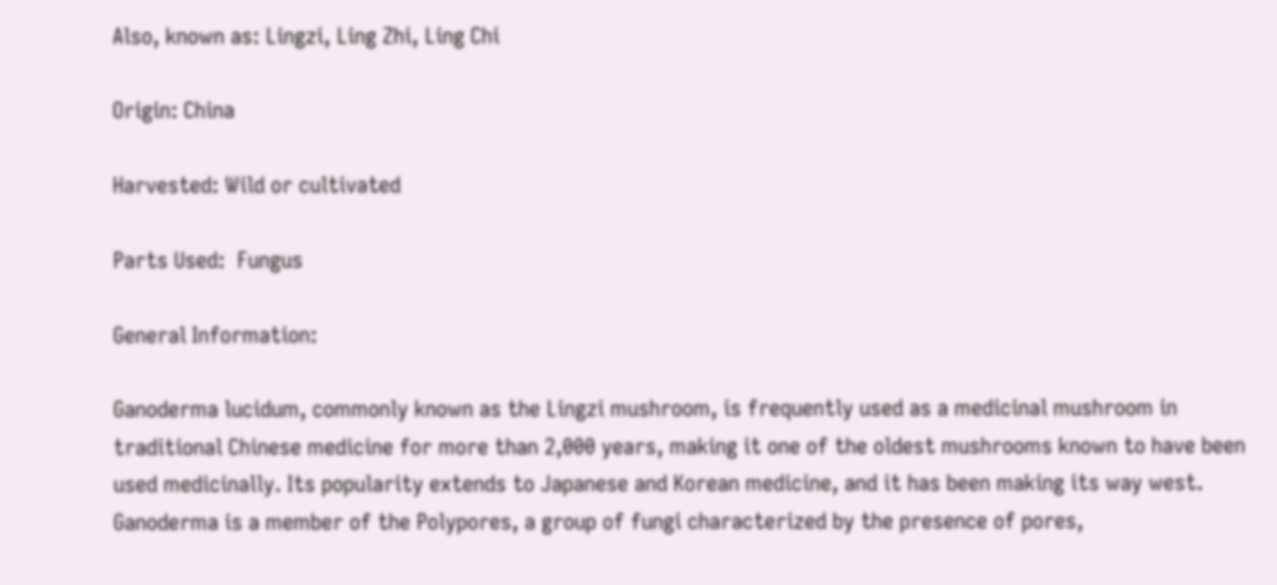Also, known as: Lingzi, Ling Zhi, Ling Chi

Origin: China

Harvested: Wild or cultivated

Parts Used:  Fungus

General Information:

Ganoderma lucidum, commonly known as the Lingzi mushroom, is frequently used as a medicinal mushroom in traditional Chinese medicine for more than 2,000 years, making it one of the oldest mushrooms known to have been used medicinally. Its popularity extends to Japanese and Korean medicine, and it has been making its way west. Ganoderma is a member of the Polypores, a group of fungi characterized by the presence of pores,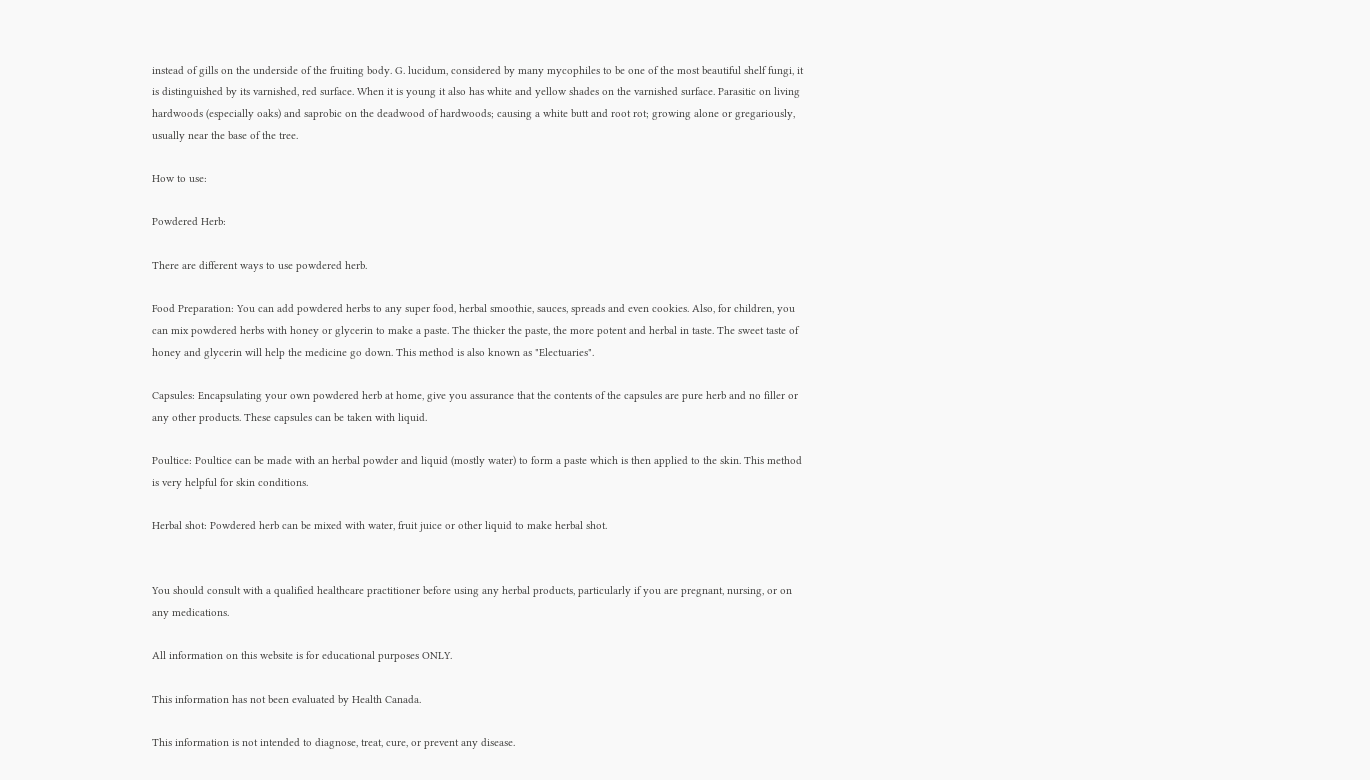instead of gills on the underside of the fruiting body. G. lucidum, considered by many mycophiles to be one of the most beautiful shelf fungi, it is distinguished by its varnished, red surface. When it is young it also has white and yellow shades on the varnished surface. Parasitic on living hardwoods (especially oaks) and saprobic on the deadwood of hardwoods; causing a white butt and root rot; growing alone or gregariously, usually near the base of the tree.

How to use:

Powdered Herb:

There are different ways to use powdered herb.

Food Preparation: You can add powdered herbs to any super food, herbal smoothie, sauces, spreads and even cookies. Also, for children, you can mix powdered herbs with honey or glycerin to make a paste. The thicker the paste, the more potent and herbal in taste. The sweet taste of honey and glycerin will help the medicine go down. This method is also known as "Electuaries".

Capsules: Encapsulating your own powdered herb at home, give you assurance that the contents of the capsules are pure herb and no filler or any other products. These capsules can be taken with liquid.

Poultice: Poultice can be made with an herbal powder and liquid (mostly water) to form a paste which is then applied to the skin. This method is very helpful for skin conditions.

Herbal shot: Powdered herb can be mixed with water, fruit juice or other liquid to make herbal shot.


You should consult with a qualified healthcare practitioner before using any herbal products, particularly if you are pregnant, nursing, or on any medications.

All information on this website is for educational purposes ONLY.

This information has not been evaluated by Health Canada.

This information is not intended to diagnose, treat, cure, or prevent any disease.